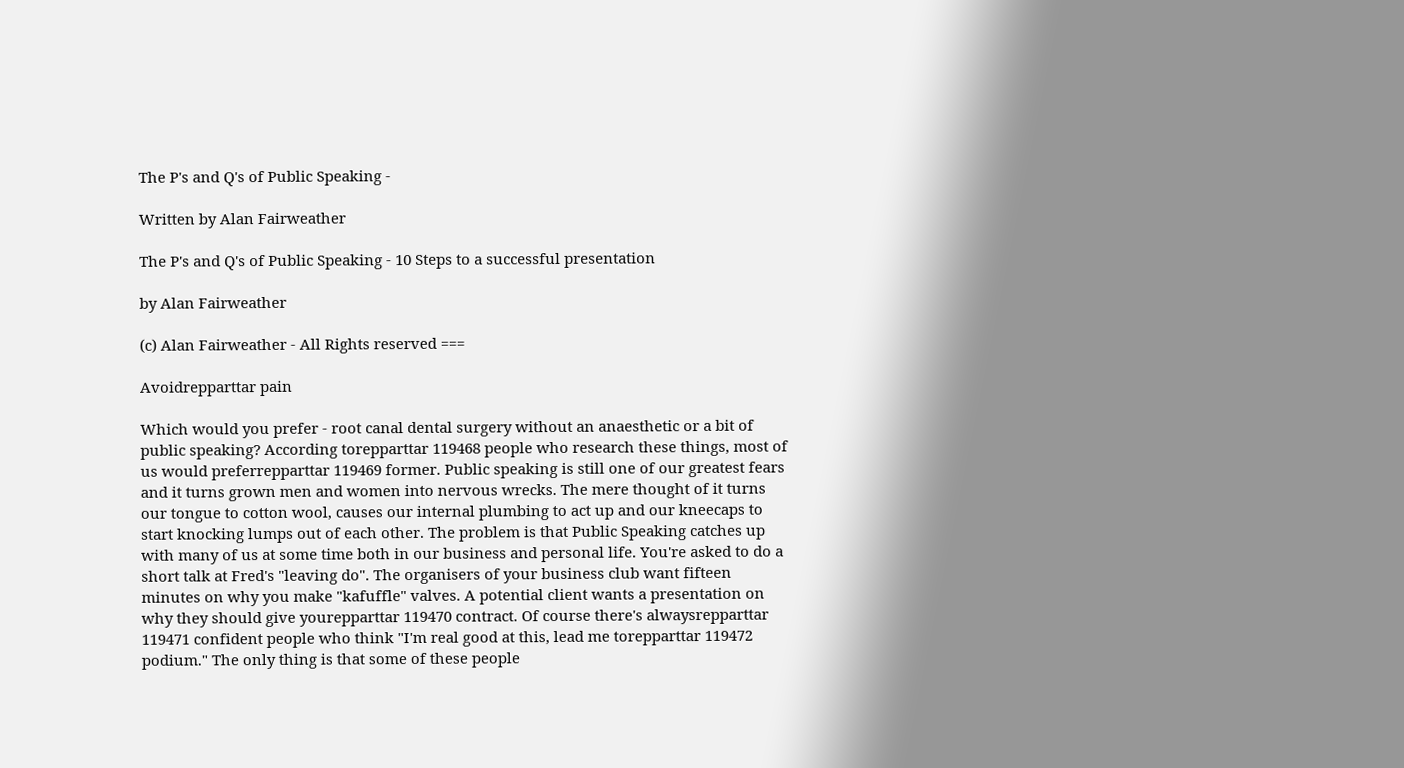The P's and Q's of Public Speaking -

Written by Alan Fairweather

The P's and Q's of Public Speaking - 10 Steps to a successful presentation

by Alan Fairweather

(c) Alan Fairweather - All Rights reserved ===

Avoidrepparttar pain

Which would you prefer - root canal dental surgery without an anaesthetic or a bit of public speaking? According torepparttar 119468 people who research these things, most of us would preferrepparttar 119469 former. Public speaking is still one of our greatest fears and it turns grown men and women into nervous wrecks. The mere thought of it turns our tongue to cotton wool, causes our internal plumbing to act up and our kneecaps to start knocking lumps out of each other. The problem is that Public Speaking catches up with many of us at some time both in our business and personal life. You're asked to do a short talk at Fred's "leaving do". The organisers of your business club want fifteen minutes on why you make "kafuffle" valves. A potential client wants a presentation on why they should give yourepparttar 119470 contract. Of course there's alwaysrepparttar 119471 confident people who think "I'm real good at this, lead me torepparttar 119472 podium." The only thing is that some of these people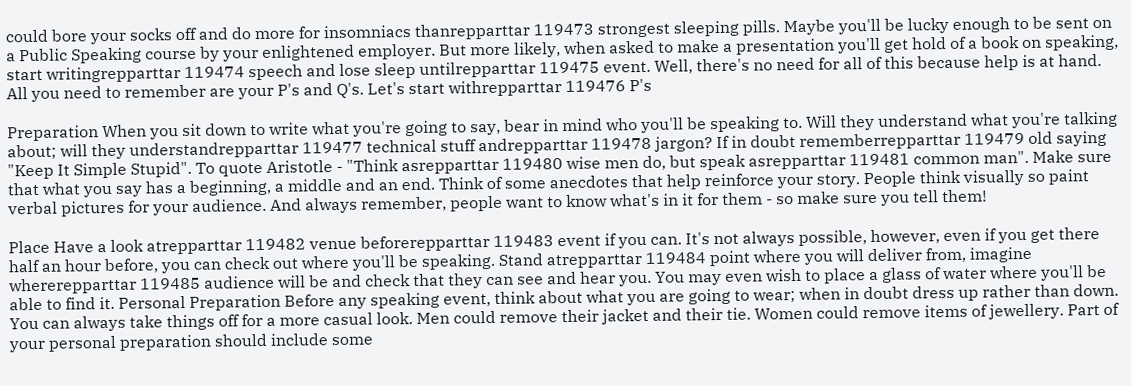could bore your socks off and do more for insomniacs thanrepparttar 119473 strongest sleeping pills. Maybe you'll be lucky enough to be sent on a Public Speaking course by your enlightened employer. But more likely, when asked to make a presentation you'll get hold of a book on speaking, start writingrepparttar 119474 speech and lose sleep untilrepparttar 119475 event. Well, there's no need for all of this because help is at hand. All you need to remember are your P's and Q's. Let's start withrepparttar 119476 P's

Preparation When you sit down to write what you're going to say, bear in mind who you'll be speaking to. Will they understand what you're talking about; will they understandrepparttar 119477 technical stuff andrepparttar 119478 jargon? If in doubt rememberrepparttar 119479 old saying "Keep It Simple Stupid". To quote Aristotle - "Think asrepparttar 119480 wise men do, but speak asrepparttar 119481 common man". Make sure that what you say has a beginning, a middle and an end. Think of some anecdotes that help reinforce your story. People think visually so paint verbal pictures for your audience. And always remember, people want to know what's in it for them - so make sure you tell them!

Place Have a look atrepparttar 119482 venue beforerepparttar 119483 event if you can. It's not always possible, however, even if you get there half an hour before, you can check out where you'll be speaking. Stand atrepparttar 119484 point where you will deliver from, imagine whererepparttar 119485 audience will be and check that they can see and hear you. You may even wish to place a glass of water where you'll be able to find it. Personal Preparation Before any speaking event, think about what you are going to wear; when in doubt dress up rather than down. You can always take things off for a more casual look. Men could remove their jacket and their tie. Women could remove items of jewellery. Part of your personal preparation should include some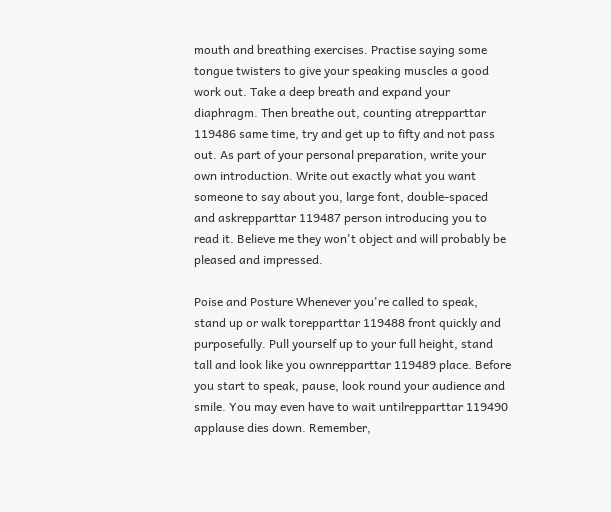mouth and breathing exercises. Practise saying some tongue twisters to give your speaking muscles a good work out. Take a deep breath and expand your diaphragm. Then breathe out, counting atrepparttar 119486 same time, try and get up to fifty and not pass out. As part of your personal preparation, write your own introduction. Write out exactly what you want someone to say about you, large font, double-spaced and askrepparttar 119487 person introducing you to read it. Believe me they won't object and will probably be pleased and impressed.

Poise and Posture Whenever you're called to speak, stand up or walk torepparttar 119488 front quickly and purposefully. Pull yourself up to your full height, stand tall and look like you ownrepparttar 119489 place. Before you start to speak, pause, look round your audience and smile. You may even have to wait untilrepparttar 119490 applause dies down. Remember,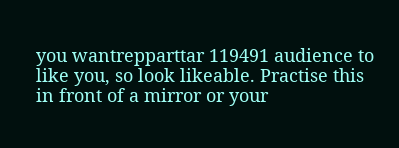you wantrepparttar 119491 audience to like you, so look likeable. Practise this in front of a mirror or your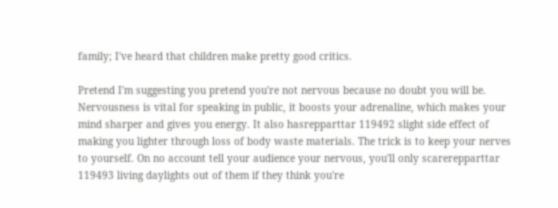family; I've heard that children make pretty good critics.

Pretend I'm suggesting you pretend you're not nervous because no doubt you will be. Nervousness is vital for speaking in public, it boosts your adrenaline, which makes your mind sharper and gives you energy. It also hasrepparttar 119492 slight side effect of making you lighter through loss of body waste materials. The trick is to keep your nerves to yourself. On no account tell your audience your nervous, you'll only scarerepparttar 119493 living daylights out of them if they think you're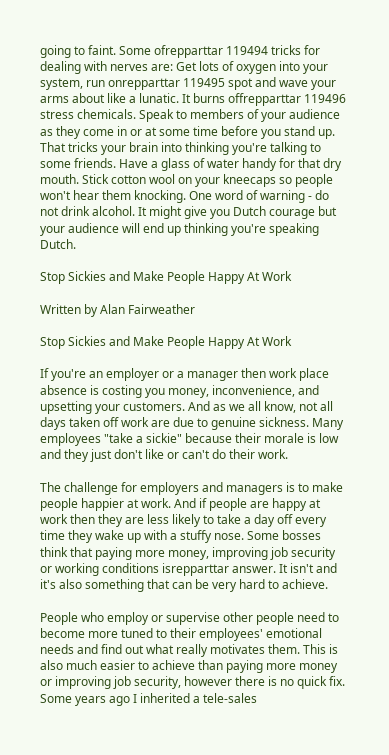going to faint. Some ofrepparttar 119494 tricks for dealing with nerves are: Get lots of oxygen into your system, run onrepparttar 119495 spot and wave your arms about like a lunatic. It burns offrepparttar 119496 stress chemicals. Speak to members of your audience as they come in or at some time before you stand up. That tricks your brain into thinking you're talking to some friends. Have a glass of water handy for that dry mouth. Stick cotton wool on your kneecaps so people won't hear them knocking. One word of warning - do not drink alcohol. It might give you Dutch courage but your audience will end up thinking you're speaking Dutch.

Stop Sickies and Make People Happy At Work

Written by Alan Fairweather

Stop Sickies and Make People Happy At Work

If you're an employer or a manager then work place absence is costing you money, inconvenience, and upsetting your customers. And as we all know, not all days taken off work are due to genuine sickness. Many employees "take a sickie" because their morale is low and they just don't like or can't do their work.

The challenge for employers and managers is to make people happier at work. And if people are happy at work then they are less likely to take a day off every time they wake up with a stuffy nose. Some bosses think that paying more money, improving job security or working conditions isrepparttar answer. It isn't and it's also something that can be very hard to achieve.

People who employ or supervise other people need to become more tuned to their employees' emotional needs and find out what really motivates them. This is also much easier to achieve than paying more money or improving job security, however there is no quick fix. Some years ago I inherited a tele-sales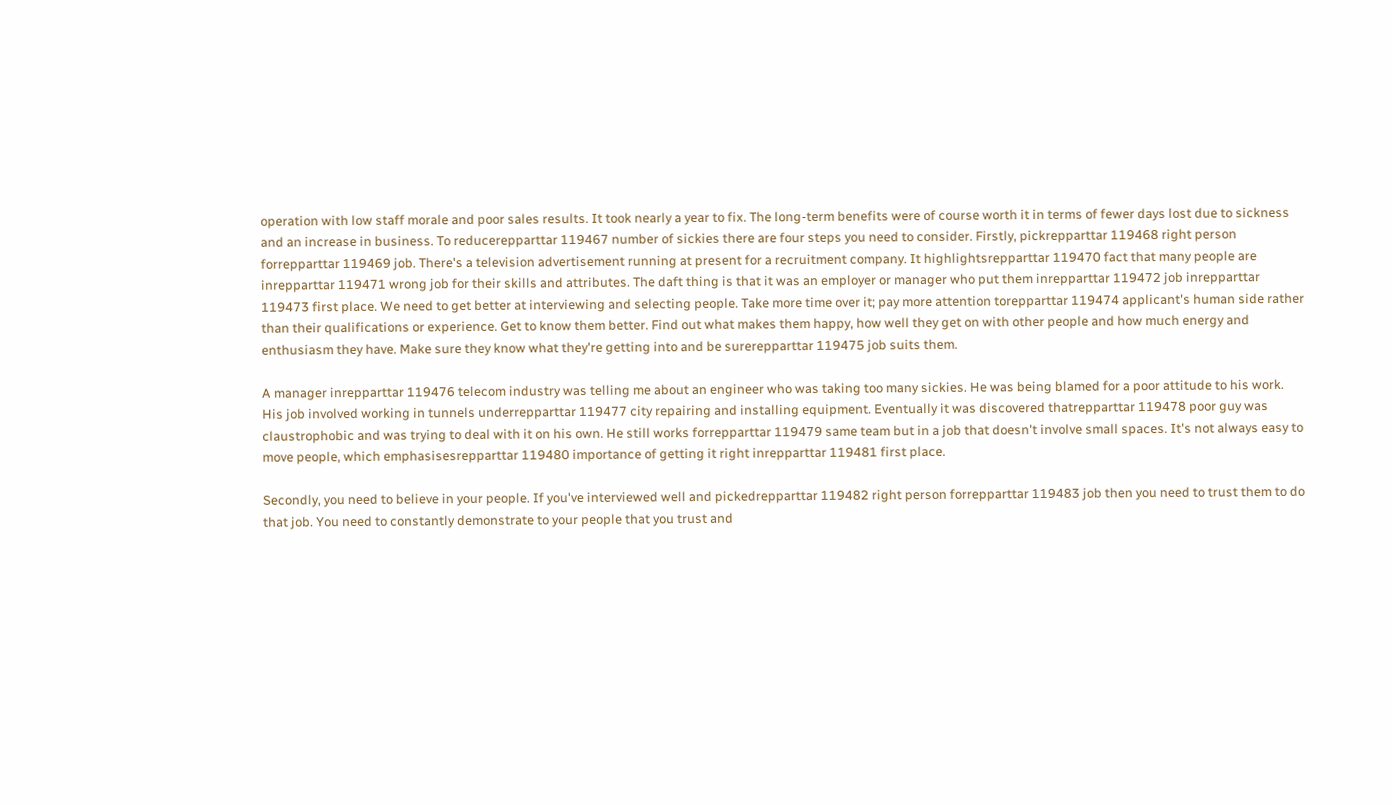operation with low staff morale and poor sales results. It took nearly a year to fix. The long-term benefits were of course worth it in terms of fewer days lost due to sickness and an increase in business. To reducerepparttar 119467 number of sickies there are four steps you need to consider. Firstly, pickrepparttar 119468 right person forrepparttar 119469 job. There's a television advertisement running at present for a recruitment company. It highlightsrepparttar 119470 fact that many people are inrepparttar 119471 wrong job for their skills and attributes. The daft thing is that it was an employer or manager who put them inrepparttar 119472 job inrepparttar 119473 first place. We need to get better at interviewing and selecting people. Take more time over it; pay more attention torepparttar 119474 applicant's human side rather than their qualifications or experience. Get to know them better. Find out what makes them happy, how well they get on with other people and how much energy and enthusiasm they have. Make sure they know what they're getting into and be surerepparttar 119475 job suits them.

A manager inrepparttar 119476 telecom industry was telling me about an engineer who was taking too many sickies. He was being blamed for a poor attitude to his work. His job involved working in tunnels underrepparttar 119477 city repairing and installing equipment. Eventually it was discovered thatrepparttar 119478 poor guy was claustrophobic and was trying to deal with it on his own. He still works forrepparttar 119479 same team but in a job that doesn't involve small spaces. It's not always easy to move people, which emphasisesrepparttar 119480 importance of getting it right inrepparttar 119481 first place.

Secondly, you need to believe in your people. If you've interviewed well and pickedrepparttar 119482 right person forrepparttar 119483 job then you need to trust them to do that job. You need to constantly demonstrate to your people that you trust and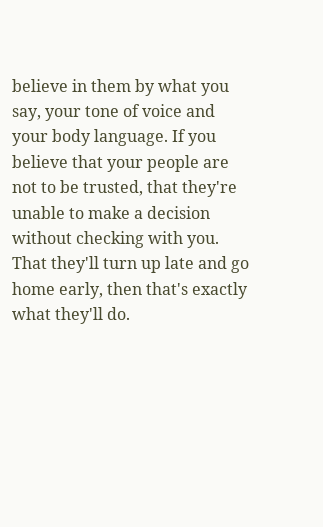believe in them by what you say, your tone of voice and your body language. If you believe that your people are not to be trusted, that they're unable to make a decision without checking with you. That they'll turn up late and go home early, then that's exactly what they'll do.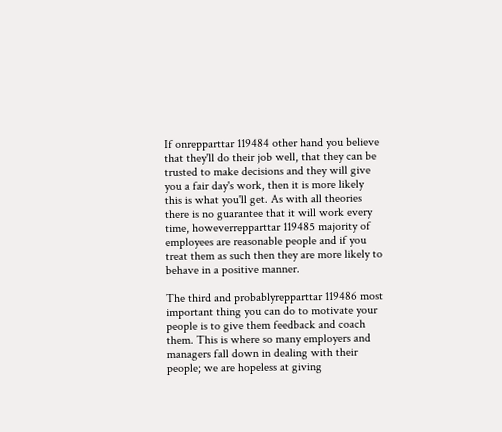If onrepparttar 119484 other hand you believe that they'll do their job well, that they can be trusted to make decisions and they will give you a fair day's work, then it is more likely this is what you'll get. As with all theories there is no guarantee that it will work every time, howeverrepparttar 119485 majority of employees are reasonable people and if you treat them as such then they are more likely to behave in a positive manner.

The third and probablyrepparttar 119486 most important thing you can do to motivate your people is to give them feedback and coach them. This is where so many employers and managers fall down in dealing with their people; we are hopeless at giving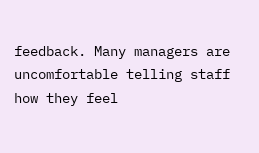feedback. Many managers are uncomfortable telling staff how they feel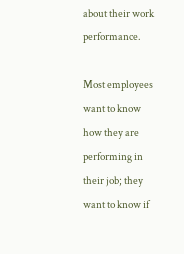about their work performance.

Most employees want to know how they are performing in their job; they want to know if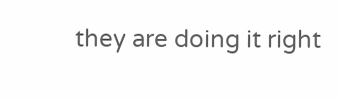they are doing it right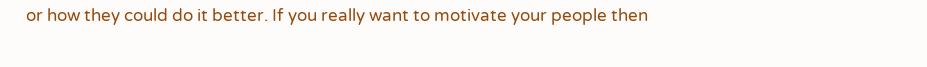or how they could do it better. If you really want to motivate your people then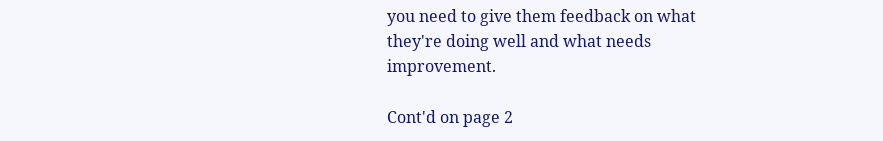you need to give them feedback on what they're doing well and what needs improvement.

Cont'd on page 2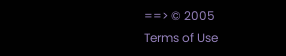==> © 2005
Terms of Use